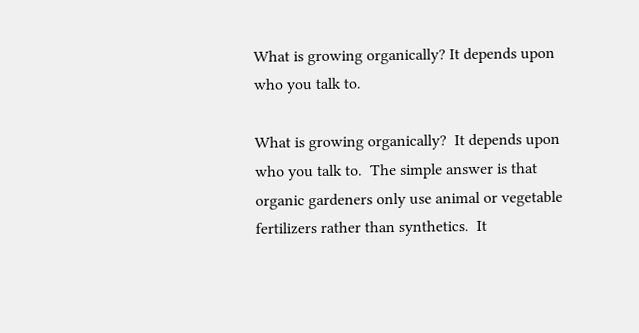What is growing organically? It depends upon who you talk to.

What is growing organically?  It depends upon who you talk to.  The simple answer is that organic gardeners only use animal or vegetable fertilizers rather than synthetics.  It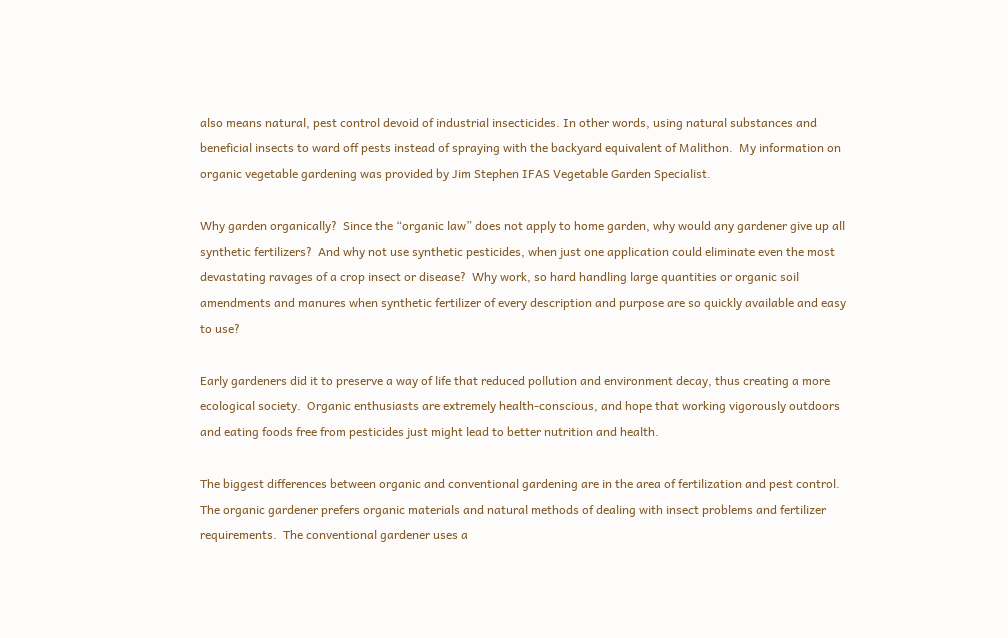also means natural, pest control devoid of industrial insecticides. In other words, using natural substances and beneficial insects to ward off pests instead of spraying with the backyard equivalent of Malithon.  My information on organic vegetable gardening was provided by Jim Stephen IFAS Vegetable Garden Specialist.

Why garden organically?  Since the “organic law” does not apply to home garden, why would any gardener give up all synthetic fertilizers?  And why not use synthetic pesticides, when just one application could eliminate even the most devastating ravages of a crop insect or disease?  Why work, so hard handling large quantities or organic soil amendments and manures when synthetic fertilizer of every description and purpose are so quickly available and easy to use?

Early gardeners did it to preserve a way of life that reduced pollution and environment decay, thus creating a more ecological society.  Organic enthusiasts are extremely health-conscious, and hope that working vigorously outdoors and eating foods free from pesticides just might lead to better nutrition and health.

The biggest differences between organic and conventional gardening are in the area of fertilization and pest control.  The organic gardener prefers organic materials and natural methods of dealing with insect problems and fertilizer requirements.  The conventional gardener uses a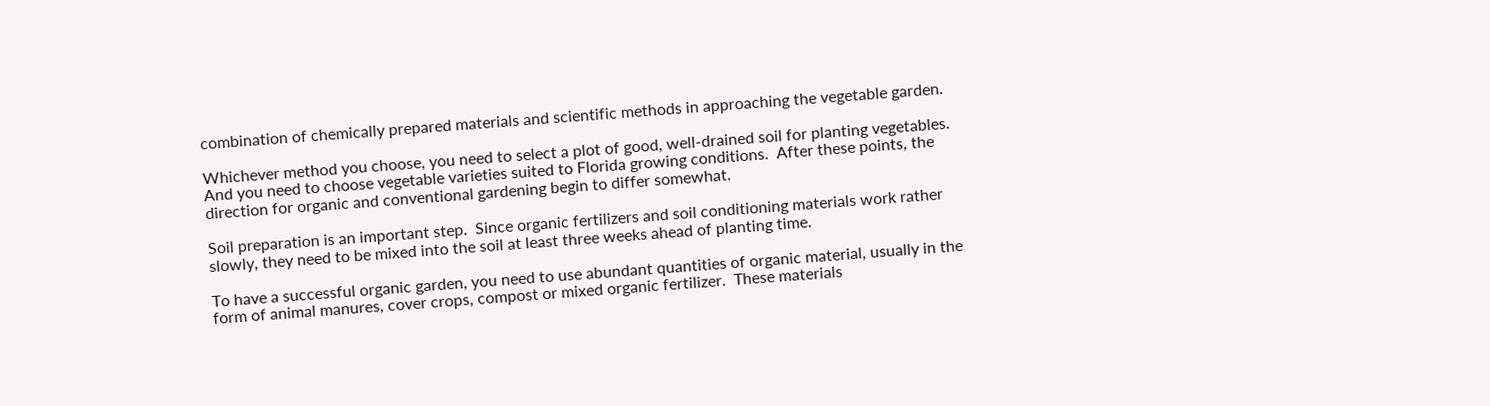combination of chemically prepared materials and scientific methods in approaching the vegetable garden.

Whichever method you choose, you need to select a plot of good, well-drained soil for planting vegetables.  And you need to choose vegetable varieties suited to Florida growing conditions.  After these points, the direction for organic and conventional gardening begin to differ somewhat.

Soil preparation is an important step.  Since organic fertilizers and soil conditioning materials work rather slowly, they need to be mixed into the soil at least three weeks ahead of planting time.

To have a successful organic garden, you need to use abundant quantities of organic material, usually in the form of animal manures, cover crops, compost or mixed organic fertilizer.  These materials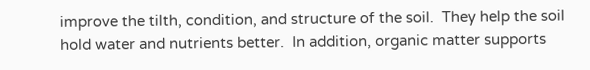improve the tilth, condition, and structure of the soil.  They help the soil hold water and nutrients better.  In addition, organic matter supports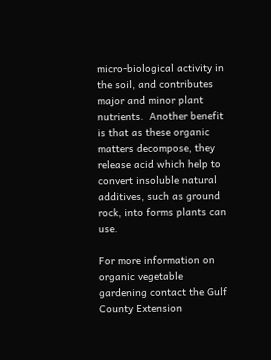micro-biological activity in the soil, and contributes major and minor plant nutrients.  Another benefit is that as these organic matters decompose, they release acid which help to convert insoluble natural additives, such as ground rock, into forms plants can use.

For more information on organic vegetable gardening contact the Gulf County Extension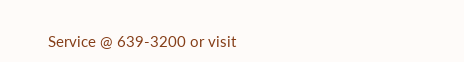Service @ 639-3200 or visit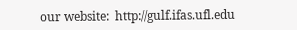our website:  http://gulf.ifas.ufl.edu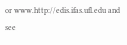or www.http://edis.ifas.ufl.edu and see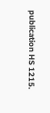publication HS 1215.